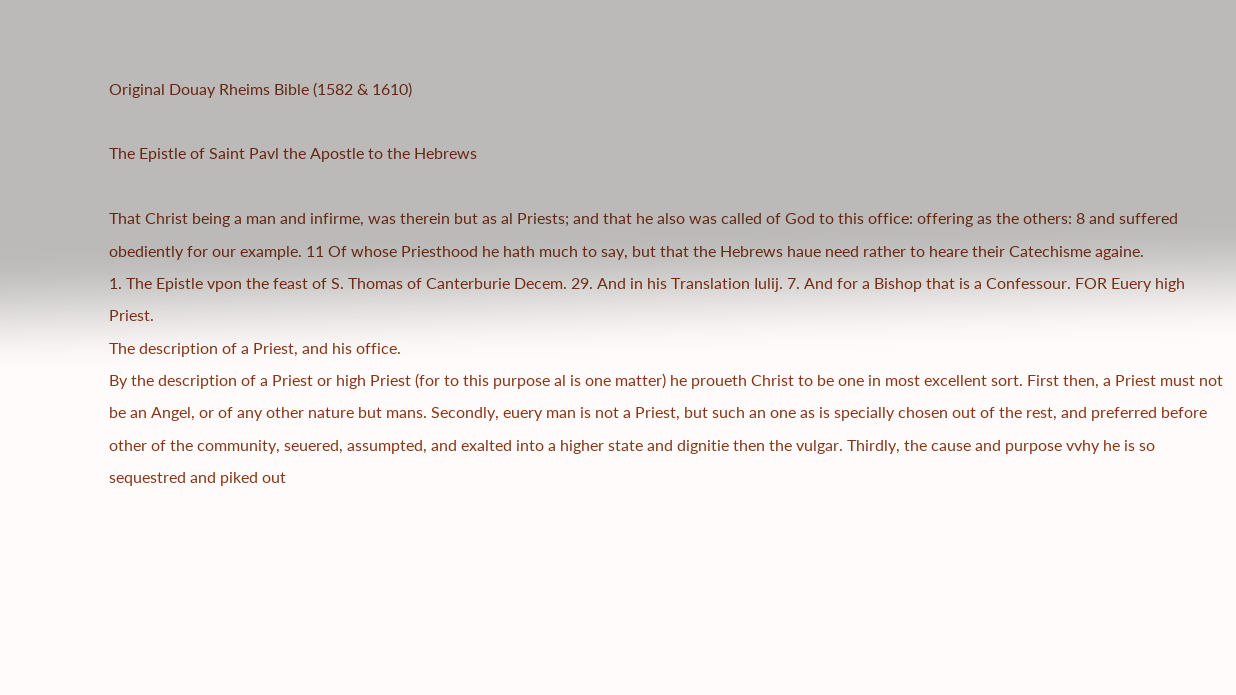Original Douay Rheims Bible (1582 & 1610)

The Epistle of Saint Pavl the Apostle to the Hebrews

That Christ being a man and infirme, was therein but as al Priests; and that he also was called of God to this office: offering as the others: 8 and suffered obediently for our example. 11 Of whose Priesthood he hath much to say, but that the Hebrews haue need rather to heare their Catechisme againe.
1. The Epistle vpon the feast of S. Thomas of Canterburie Decem. 29. And in his Translation Iulij. 7. And for a Bishop that is a Confessour. FOR Euery high Priest.
The description of a Priest, and his office.
By the description of a Priest or high Priest (for to this purpose al is one matter) he proueth Christ to be one in most excellent sort. First then, a Priest must not be an Angel, or of any other nature but mans. Secondly, euery man is not a Priest, but such an one as is specially chosen out of the rest, and preferred before other of the community, seuered, assumpted, and exalted into a higher state and dignitie then the vulgar. Thirdly, the cause and purpose vvhy he is so sequestred and piked out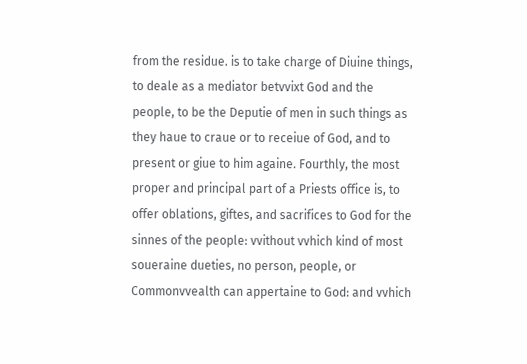from the residue. is to take charge of Diuine things, to deale as a mediator betvvixt God and the people, to be the Deputie of men in such things as they haue to craue or to receiue of God, and to present or giue to him againe. Fourthly, the most proper and principal part of a Priests office is, to offer oblations, giftes, and sacrifices to God for the sinnes of the people: vvithout vvhich kind of most soueraine dueties, no person, people, or Commonvvealth can appertaine to God: and vvhich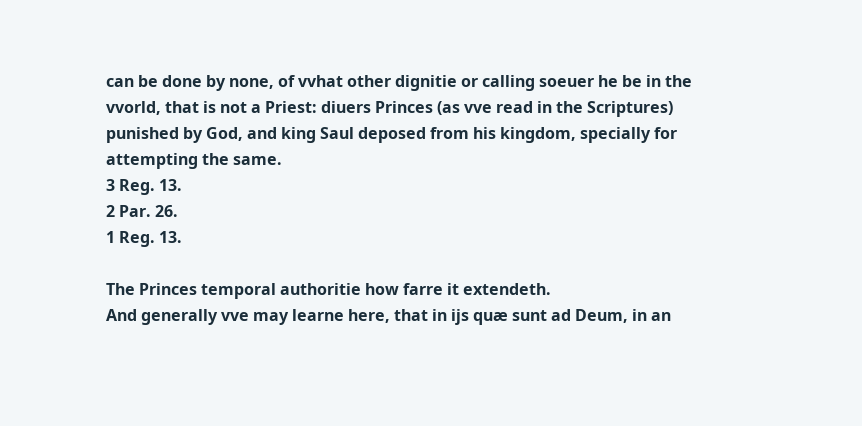can be done by none, of vvhat other dignitie or calling soeuer he be in the vvorld, that is not a Priest: diuers Princes (as vve read in the Scriptures) punished by God, and king Saul deposed from his kingdom, specially for attempting the same.
3 Reg. 13.
2 Par. 26.
1 Reg. 13.

The Princes temporal authoritie how farre it extendeth.
And generally vve may learne here, that in ijs quæ sunt ad Deum, in an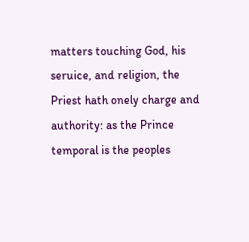matters touching God, his seruice, and religion, the Priest hath onely charge and authority: as the Prince temporal is the peoples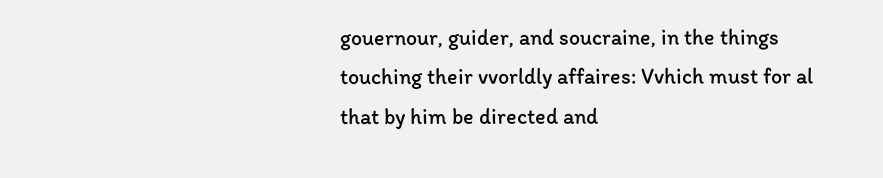gouernour, guider, and soucraine, in the things touching their vvorldly affaires: Vvhich must for al that by him be directed and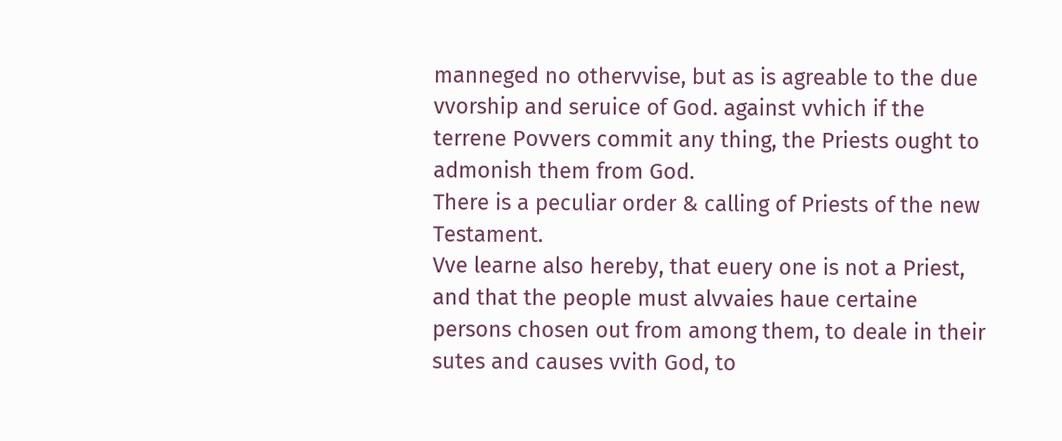manneged no othervvise, but as is agreable to the due vvorship and seruice of God. against vvhich if the terrene Povvers commit any thing, the Priests ought to admonish them from God.
There is a peculiar order & calling of Priests of the new Testament.
Vve learne also hereby, that euery one is not a Priest, and that the people must alvvaies haue certaine persons chosen out from among them, to deale in their sutes and causes vvith God, to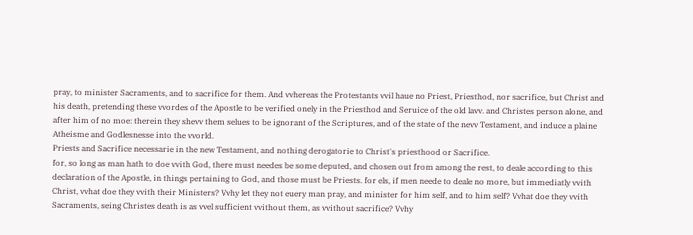pray, to minister Sacraments, and to sacrifice for them. And vvhereas the Protestants vvil haue no Priest, Priesthod, nor sacrifice, but Christ and his death, pretending these vvordes of the Apostle to be verified onely in the Priesthod and Seruice of the old lavv. and Christes person alone, and after him of no moe: therein they shevv them selues to be ignorant of the Scriptures, and of the state of the nevv Testament, and induce a plaine Atheisme and Godlesnesse into the vvorld.
Priests and Sacrifice necessarie in the new Testament, and nothing derogatorie to Christ's priesthood or Sacrifice.
for, so long as man hath to doe vvith God, there must needes be some deputed, and chosen out from among the rest, to deale according to this declaration of the Apostle, in things pertaining to God, and those must be Priests. for els, if men neede to deale no more, but immediatly vvith Christ, vvhat doe they vvith their Ministers? Vvhy let they not euery man pray, and minister for him self, and to him self? Vvhat doe they vvith Sacraments, seing Christes death is as vvel sufficient vvithout them, as vvithout sacrifice? Vvhy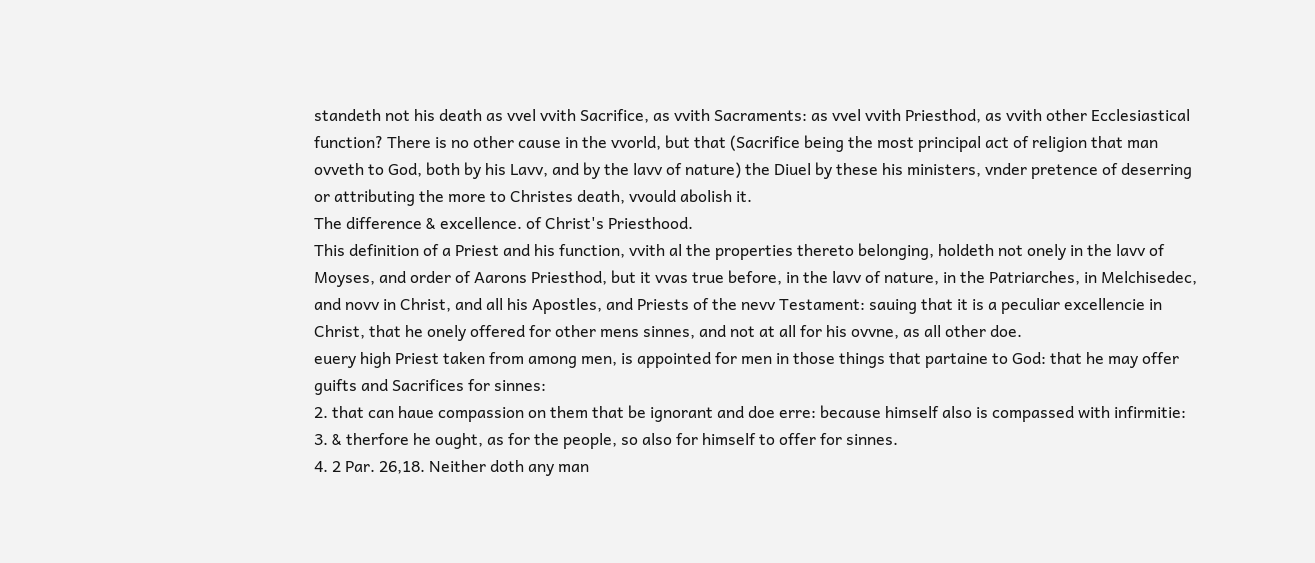standeth not his death as vvel vvith Sacrifice, as vvith Sacraments: as vvel vvith Priesthod, as vvith other Ecclesiastical function? There is no other cause in the vvorld, but that (Sacrifice being the most principal act of religion that man ovveth to God, both by his Lavv, and by the lavv of nature) the Diuel by these his ministers, vnder pretence of deserring or attributing the more to Christes death, vvould abolish it.
The difference & excellence. of Christ's Priesthood.
This definition of a Priest and his function, vvith al the properties thereto belonging, holdeth not onely in the lavv of Moyses, and order of Aarons Priesthod, but it vvas true before, in the lavv of nature, in the Patriarches, in Melchisedec, and novv in Christ, and all his Apostles, and Priests of the nevv Testament: sauing that it is a peculiar excellencie in Christ, that he onely offered for other mens sinnes, and not at all for his ovvne, as all other doe.
euery high Priest taken from among men, is appointed for men in those things that partaine to God: that he may offer guifts and Sacrifices for sinnes:
2. that can haue compassion on them that be ignorant and doe erre: because himself also is compassed with infirmitie:
3. & therfore he ought, as for the people, so also for himself to offer for sinnes.
4. 2 Par. 26,18. Neither doth any man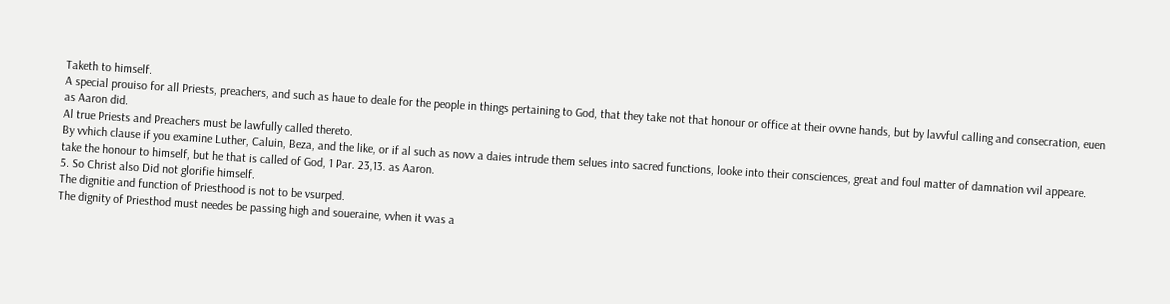Taketh to himself.
A special prouiso for all Priests, preachers, and such as haue to deale for the people in things pertaining to God, that they take not that honour or office at their ovvne hands, but by lavvful calling and consecration, euen as Aaron did.
Al true Priests and Preachers must be lawfully called thereto.
By vvhich clause if you examine Luther, Caluin, Beza, and the like, or if al such as novv a daies intrude them selues into sacred functions, looke into their consciences, great and foul matter of damnation vvil appeare.
take the honour to himself, but he that is called of God, 1 Par. 23,13. as Aaron.
5. So Christ also Did not glorifie himself.
The dignitie and function of Priesthood is not to be vsurped.
The dignity of Priesthod must needes be passing high and soueraine, vvhen it vvas a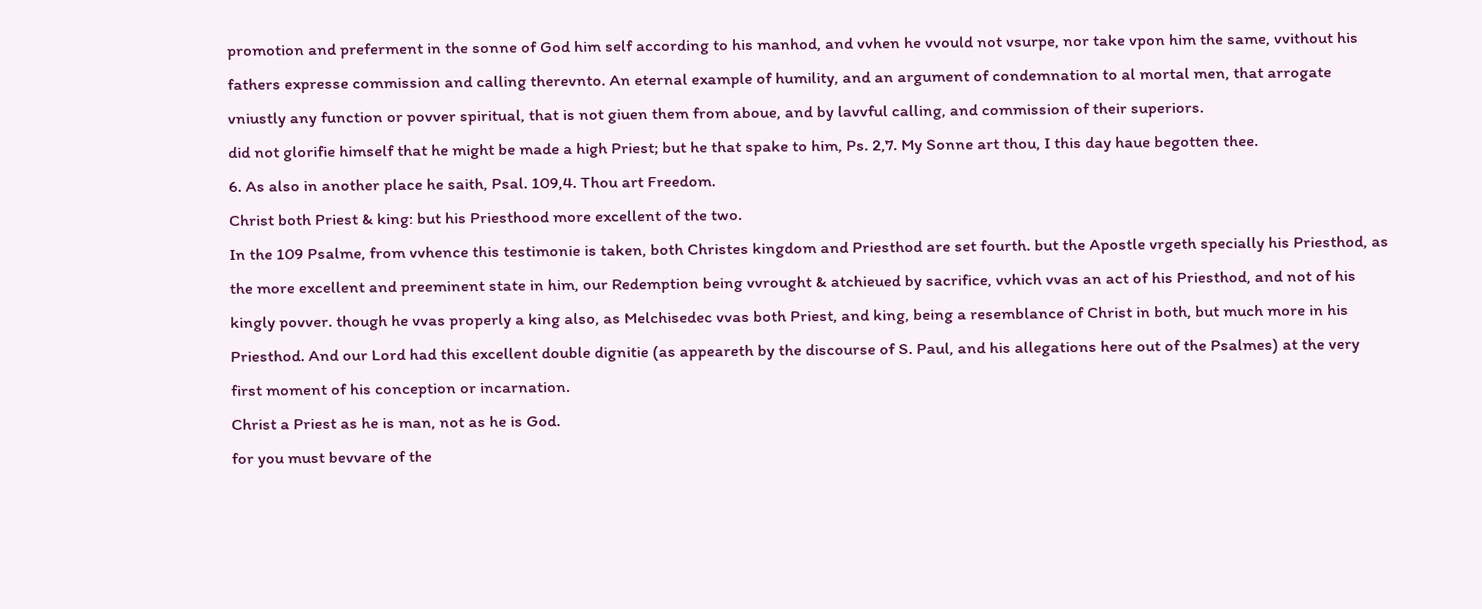promotion and preferment in the sonne of God him self according to his manhod, and vvhen he vvould not vsurpe, nor take vpon him the same, vvithout his fathers expresse commission and calling therevnto. An eternal example of humility, and an argument of condemnation to al mortal men, that arrogate vniustly any function or povver spiritual, that is not giuen them from aboue, and by lavvful calling, and commission of their superiors.
did not glorifie himself that he might be made a high Priest; but he that spake to him, Ps. 2,7. My Sonne art thou, I this day haue begotten thee.
6. As also in another place he saith, Psal. 109,4. Thou art Freedom.
Christ both Priest & king: but his Priesthood more excellent of the two.
In the 109 Psalme, from vvhence this testimonie is taken, both Christes kingdom and Priesthod are set fourth. but the Apostle vrgeth specially his Priesthod, as the more excellent and preeminent state in him, our Redemption being vvrought & atchieued by sacrifice, vvhich vvas an act of his Priesthod, and not of his kingly povver. though he vvas properly a king also, as Melchisedec vvas both Priest, and king, being a resemblance of Christ in both, but much more in his Priesthod. And our Lord had this excellent double dignitie (as appeareth by the discourse of S. Paul, and his allegations here out of the Psalmes) at the very first moment of his conception or incarnation.
Christ a Priest as he is man, not as he is God.
for you must bevvare of the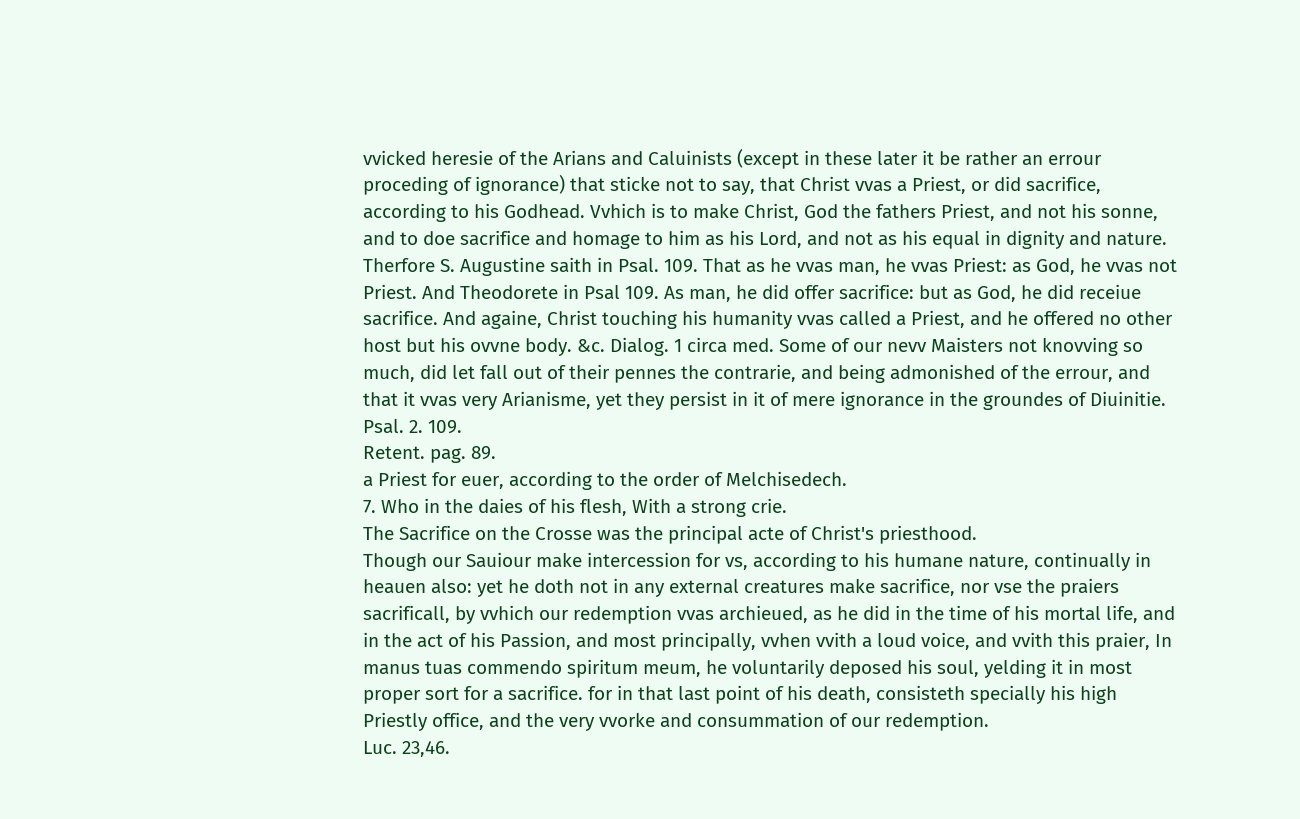vvicked heresie of the Arians and Caluinists (except in these later it be rather an errour proceding of ignorance) that sticke not to say, that Christ vvas a Priest, or did sacrifice, according to his Godhead. Vvhich is to make Christ, God the fathers Priest, and not his sonne, and to doe sacrifice and homage to him as his Lord, and not as his equal in dignity and nature. Therfore S. Augustine saith in Psal. 109. That as he vvas man, he vvas Priest: as God, he vvas not Priest. And Theodorete in Psal 109. As man, he did offer sacrifice: but as God, he did receiue sacrifice. And againe, Christ touching his humanity vvas called a Priest, and he offered no other host but his ovvne body. &c. Dialog. 1 circa med. Some of our nevv Maisters not knovving so much, did let fall out of their pennes the contrarie, and being admonished of the errour, and that it vvas very Arianisme, yet they persist in it of mere ignorance in the groundes of Diuinitie.
Psal. 2. 109.
Retent. pag. 89.
a Priest for euer, according to the order of Melchisedech.
7. Who in the daies of his flesh, With a strong crie.
The Sacrifice on the Crosse was the principal acte of Christ's priesthood.
Though our Sauiour make intercession for vs, according to his humane nature, continually in heauen also: yet he doth not in any external creatures make sacrifice, nor vse the praiers sacrificall, by vvhich our redemption vvas archieued, as he did in the time of his mortal life, and in the act of his Passion, and most principally, vvhen vvith a loud voice, and vvith this praier, In manus tuas commendo spiritum meum, he voluntarily deposed his soul, yelding it in most proper sort for a sacrifice. for in that last point of his death, consisteth specially his high Priestly office, and the very vvorke and consummation of our redemption.
Luc. 23,46.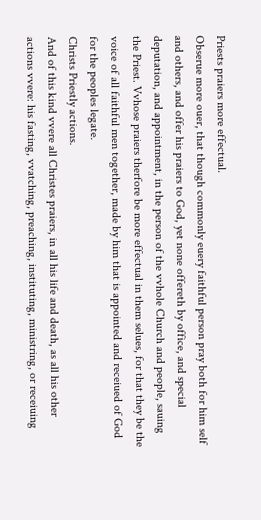Priests praiers more effectual.
Obserue more ouer, that though commonly euery faithful person pray both for him self and others, and offer his praiers to God, yet none offereth by office, and special deputation, and appointment, in the person of the vvhole Church and people, sauing the Priest. Vvhose praiers therfore be more effectual in them selues, for that they be the voice of all faithful men together, made by him that is appointed and receiued of God for the peoples legate.
Christs Priestly actions.
And of this kind vvere all Christes praiers, in all his life and death, as all his other actions vvere: his fasting, vvatching, preaching, instituting, ministring, or receiuing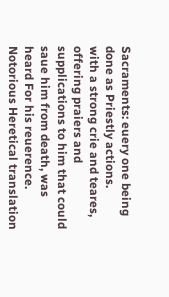Sacraments: euery one being done as Priestly actions.
with a strong crie and teares, offering praiers and supplications to him that could saue him from death, was heard For his reuerence.
Notorious Heretical translation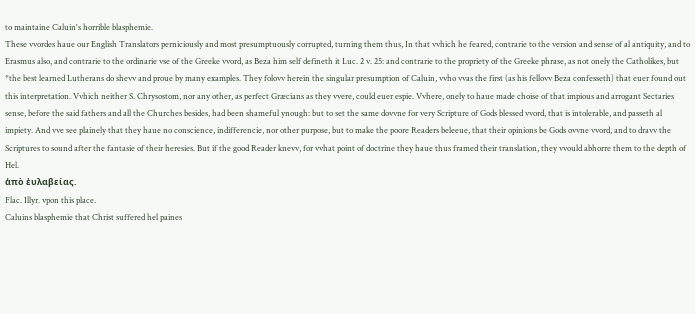to maintaine Caluin's horrible blasphemie.
These vvordes haue our English Translators perniciously and most presumptuously corrupted, turning them thus, In that vvhich he feared, contrarie to the version and sense of al antiquity, and to Erasmus also, and contrarie to the ordinarie vse of the Greeke vvord, as Beza him self defineth it Luc. 2 v. 25: and contrarie to the propriety of the Greeke phrase, as not onely the Catholikes, but *the best learned Lutherans do shevv and proue by many examples. They folovv herein the singular presumption of Caluin, vvho vvas the first (as his fellovv Beza confesseth) that euer found out this interpretation. Vvhich neither S. Chrysostom, nor any other, as perfect Græcians as they vvere, could euer espie. Vvhere, onely to haue made choise of that impious and arrogant Sectaries sense, before the said fathers and all the Churches besides, had been shameful ynough: but to set the same dovvne for very Scripture of Gods blessed vvord, that is intolerable, and passeth al impiety. And vve see plainely that they haue no conscience, indifferencie, nor other purpose, but to make the poore Readers beleeue, that their opinions be Gods ovvne vvord, and to dravv the Scriptures to sound after the fantasie of their heresies. But if the good Reader knevv, for vvhat point of doctrine they haue thus framed their translation, they vvould abhorre them to the depth of Hel.
ἁπὸ ἐυλαβείας.
Flac. Illyr. vpon this place.
Caluins blasphemie that Christ suffered hel paines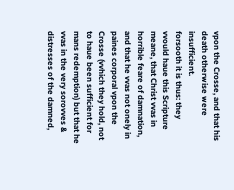vpon the Crosse, and that his death otherwise were insufficient.
forsooth it is thus: they vvould haue this Scripture meane, that Christ vvas in horrible feare of damnation, and that he vvas not onely in paines corporal vpon the Crosse (vvhich they hold, not to haue been sufficient for mans redemption) but that he vvas in the very sorovves & distresses of the damned,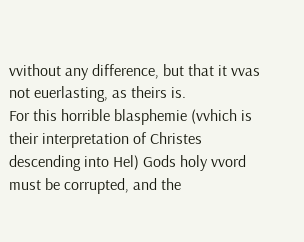vvithout any difference, but that it vvas not euerlasting, as theirs is.
For this horrible blasphemie (vvhich is their interpretation of Christes descending into Hel) Gods holy vvord must be corrupted, and the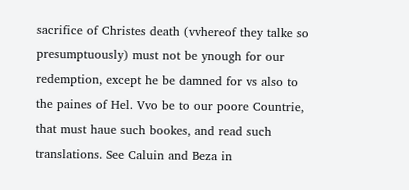sacrifice of Christes death (vvhereof they talke so presumptuously) must not be ynough for our redemption, except he be damned for vs also to the paines of Hel. Vvo be to our poore Countrie, that must haue such bookes, and read such translations. See Caluin and Beza in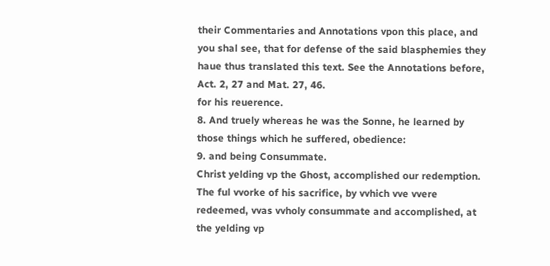their Commentaries and Annotations vpon this place, and you shal see, that for defense of the said blasphemies they haue thus translated this text. See the Annotations before, Act. 2, 27 and Mat. 27, 46.
for his reuerence.
8. And truely whereas he was the Sonne, he learned by those things which he suffered, obedience:
9. and being Consummate.
Christ yelding vp the Ghost, accomplished our redemption.
The ful vvorke of his sacrifice, by vvhich vve vvere redeemed, vvas vvholy consummate and accomplished, at the yelding vp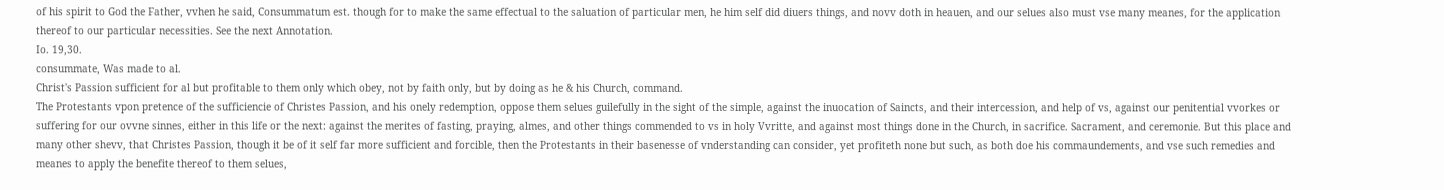of his spirit to God the Father, vvhen he said, Consummatum est. though for to make the same effectual to the saluation of particular men, he him self did diuers things, and novv doth in heauen, and our selues also must vse many meanes, for the application thereof to our particular necessities. See the next Annotation.
Io. 19,30.
consummate, Was made to al.
Christ's Passion sufficient for al but profitable to them only which obey, not by faith only, but by doing as he & his Church, command.
The Protestants vpon pretence of the sufficiencie of Christes Passion, and his onely redemption, oppose them selues guilefully in the sight of the simple, against the inuocation of Saincts, and their intercession, and help of vs, against our penitential vvorkes or suffering for our ovvne sinnes, either in this life or the next: against the merites of fasting, praying, almes, and other things commended to vs in holy Vvritte, and against most things done in the Church, in sacrifice. Sacrament, and ceremonie. But this place and many other shevv, that Christes Passion, though it be of it self far more sufficient and forcible, then the Protestants in their basenesse of vnderstanding can consider, yet profiteth none but such, as both doe his commaundements, and vse such remedies and meanes to apply the benefite thereof to them selues,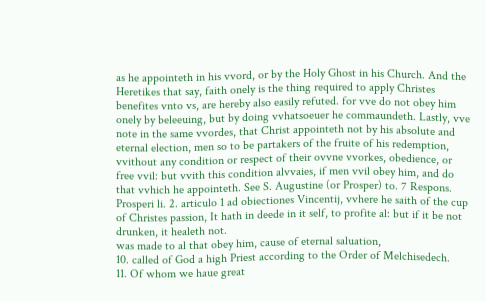as he appointeth in his vvord, or by the Holy Ghost in his Church. And the Heretikes that say, faith onely is the thing required to apply Christes benefites vnto vs, are hereby also easily refuted. for vve do not obey him onely by beleeuing, but by doing vvhatsoeuer he commaundeth. Lastly, vve note in the same vvordes, that Christ appointeth not by his absolute and eternal election, men so to be partakers of the fruite of his redemption, vvithout any condition or respect of their ovvne vvorkes, obedience, or free vvil: but vvith this condition alvvaies, if men vvil obey him, and do that vvhich he appointeth. See S. Augustine (or Prosper) to. 7 Respons. Prosperi li. 2. articulo 1 ad obiectiones Vincentij, vvhere he saith of the cup of Christes passion, It hath in deede in it self, to profite al: but if it be not drunken, it healeth not.
was made to al that obey him, cause of eternal saluation,
10. called of God a high Priest according to the Order of Melchisedech.
11. Of whom we haue great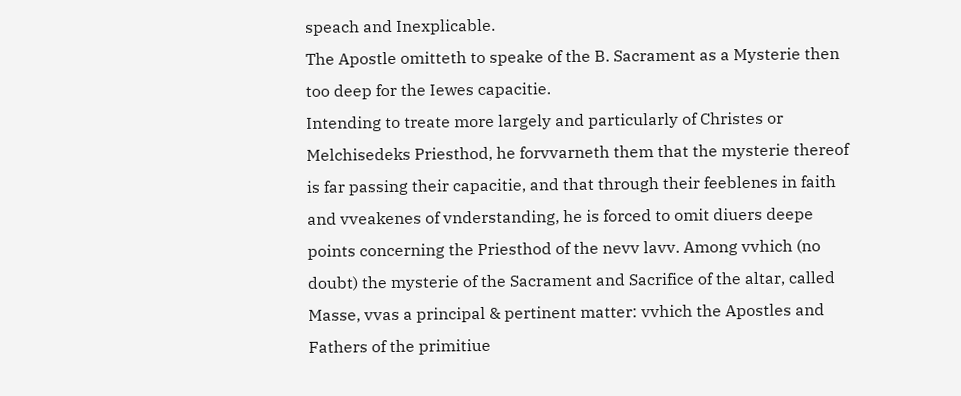speach and Inexplicable.
The Apostle omitteth to speake of the B. Sacrament as a Mysterie then too deep for the Iewes capacitie.
Intending to treate more largely and particularly of Christes or Melchisedeks Priesthod, he forvvarneth them that the mysterie thereof is far passing their capacitie, and that through their feeblenes in faith and vveakenes of vnderstanding, he is forced to omit diuers deepe points concerning the Priesthod of the nevv lavv. Among vvhich (no doubt) the mysterie of the Sacrament and Sacrifice of the altar, called Masse, vvas a principal & pertinent matter: vvhich the Apostles and Fathers of the primitiue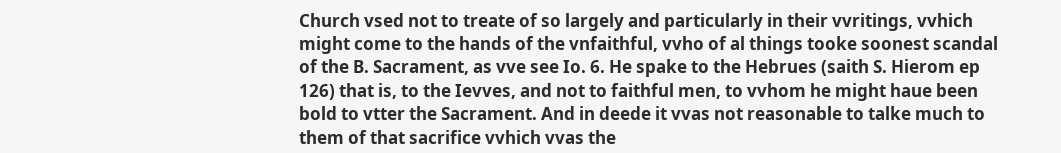Church vsed not to treate of so largely and particularly in their vvritings, vvhich might come to the hands of the vnfaithful, vvho of al things tooke soonest scandal of the B. Sacrament, as vve see Io. 6. He spake to the Hebrues (saith S. Hierom ep 126) that is, to the Ievves, and not to faithful men, to vvhom he might haue been bold to vtter the Sacrament. And in deede it vvas not reasonable to talke much to them of that sacrifice vvhich vvas the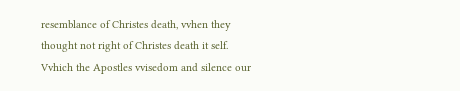resemblance of Christes death, vvhen they thought not right of Christes death it self. Vvhich the Apostles vvisedom and silence our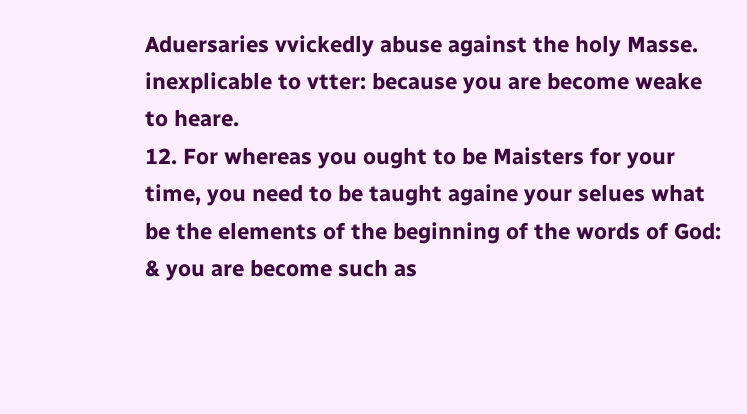Aduersaries vvickedly abuse against the holy Masse.
inexplicable to vtter: because you are become weake to heare.
12. For whereas you ought to be Maisters for your time, you need to be taught againe your selues what be the elements of the beginning of the words of God: & you are become such as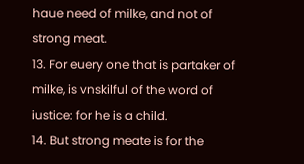haue need of milke, and not of strong meat.
13. For euery one that is partaker of milke, is vnskilful of the word of iustice: for he is a child.
14. But strong meate is for the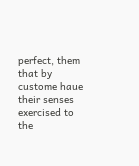perfect, them that by custome haue their senses exercised to the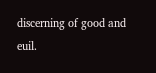discerning of good and euil.